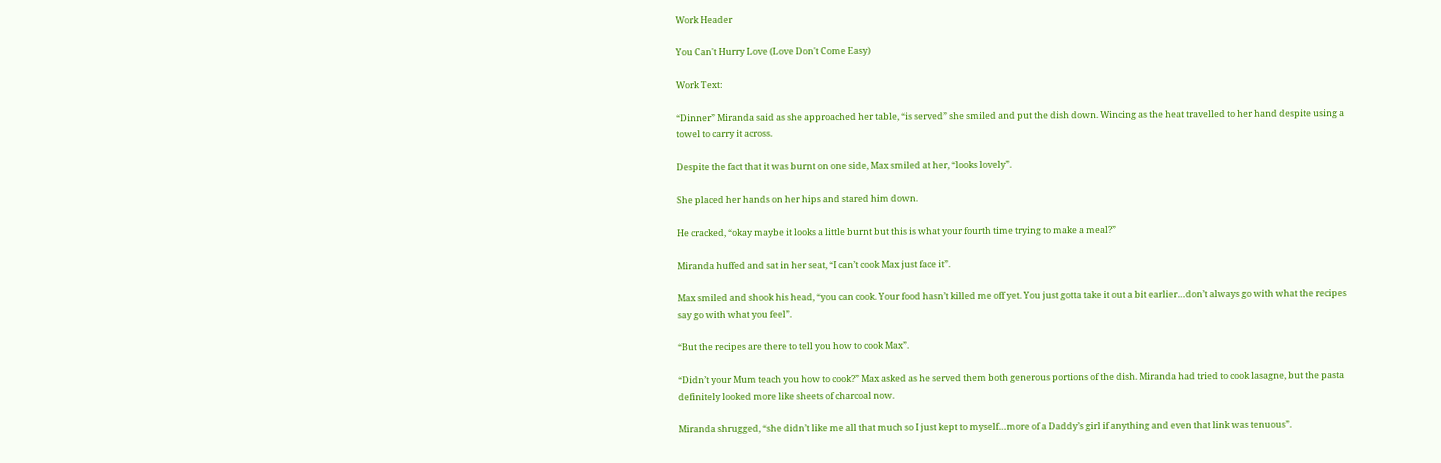Work Header

You Can't Hurry Love (Love Don't Come Easy)

Work Text:

“Dinner” Miranda said as she approached her table, “is served” she smiled and put the dish down. Wincing as the heat travelled to her hand despite using a towel to carry it across.

Despite the fact that it was burnt on one side, Max smiled at her, “looks lovely”.

She placed her hands on her hips and stared him down.

He cracked, “okay maybe it looks a little burnt but this is what your fourth time trying to make a meal?”

Miranda huffed and sat in her seat, “I can’t cook Max just face it”.

Max smiled and shook his head, “you can cook. Your food hasn’t killed me off yet. You just gotta take it out a bit earlier…don’t always go with what the recipes say go with what you feel”.

“But the recipes are there to tell you how to cook Max”.

“Didn’t your Mum teach you how to cook?” Max asked as he served them both generous portions of the dish. Miranda had tried to cook lasagne, but the pasta definitely looked more like sheets of charcoal now.

Miranda shrugged, “she didn’t like me all that much so I just kept to myself…more of a Daddy’s girl if anything and even that link was tenuous”.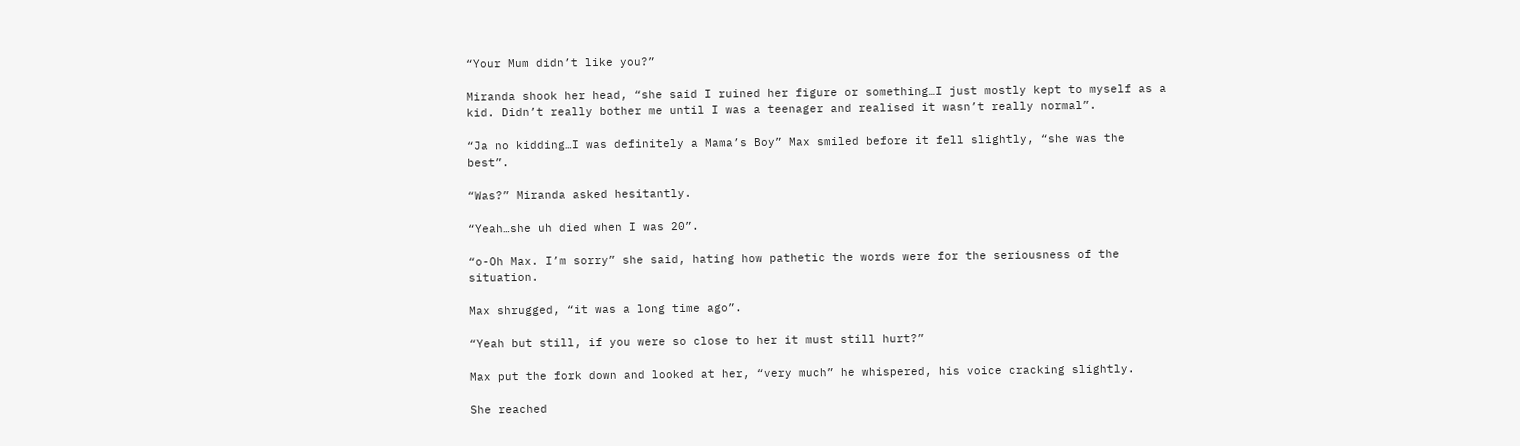“Your Mum didn’t like you?”

Miranda shook her head, “she said I ruined her figure or something…I just mostly kept to myself as a kid. Didn’t really bother me until I was a teenager and realised it wasn’t really normal”.

“Ja no kidding…I was definitely a Mama’s Boy” Max smiled before it fell slightly, “she was the best”.

“Was?” Miranda asked hesitantly.

“Yeah…she uh died when I was 20”.

“o-Oh Max. I’m sorry” she said, hating how pathetic the words were for the seriousness of the situation.

Max shrugged, “it was a long time ago”.

“Yeah but still, if you were so close to her it must still hurt?”

Max put the fork down and looked at her, “very much” he whispered, his voice cracking slightly.

She reached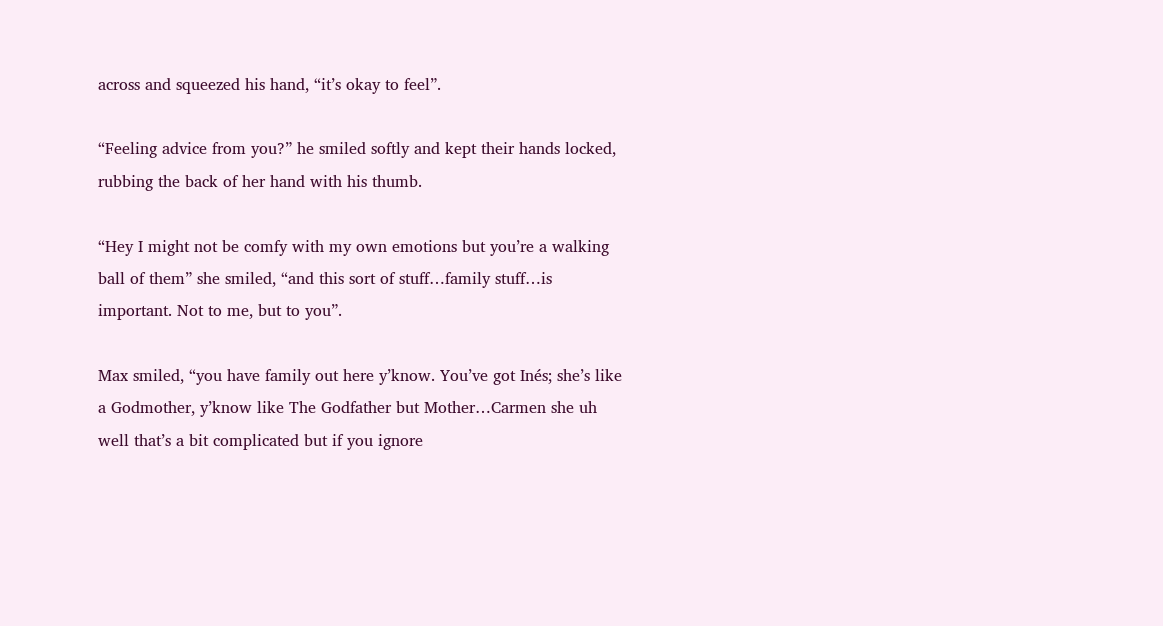across and squeezed his hand, “it’s okay to feel”.

“Feeling advice from you?” he smiled softly and kept their hands locked, rubbing the back of her hand with his thumb.

“Hey I might not be comfy with my own emotions but you’re a walking ball of them” she smiled, “and this sort of stuff…family stuff…is important. Not to me, but to you”.

Max smiled, “you have family out here y’know. You’ve got Inés; she’s like a Godmother, y’know like The Godfather but Mother…Carmen she uh well that’s a bit complicated but if you ignore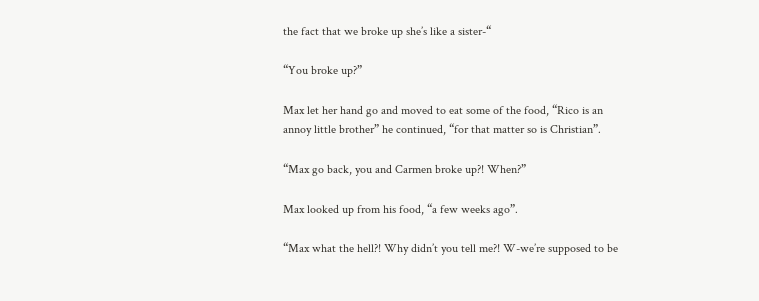the fact that we broke up she’s like a sister-“

“You broke up?”

Max let her hand go and moved to eat some of the food, “Rico is an annoy little brother” he continued, “for that matter so is Christian”.

“Max go back, you and Carmen broke up?! When?”

Max looked up from his food, “a few weeks ago”.

“Max what the hell?! Why didn’t you tell me?! W-we’re supposed to be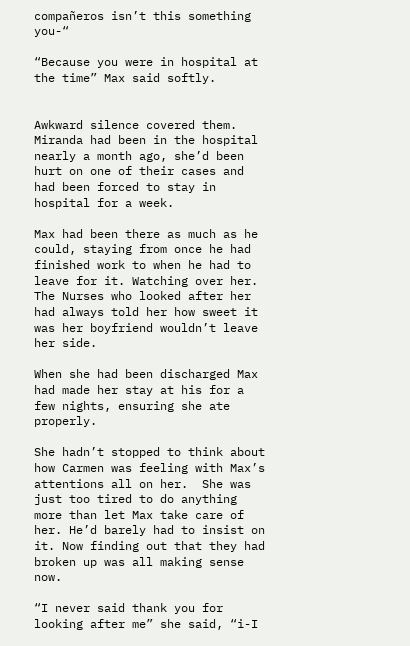compañeros isn’t this something you-“

“Because you were in hospital at the time” Max said softly.


Awkward silence covered them. Miranda had been in the hospital nearly a month ago, she’d been hurt on one of their cases and had been forced to stay in hospital for a week.

Max had been there as much as he could, staying from once he had finished work to when he had to leave for it. Watching over her. The Nurses who looked after her had always told her how sweet it was her boyfriend wouldn’t leave her side.

When she had been discharged Max had made her stay at his for a few nights, ensuring she ate properly.

She hadn’t stopped to think about how Carmen was feeling with Max’s attentions all on her.  She was just too tired to do anything more than let Max take care of her. He’d barely had to insist on it. Now finding out that they had broken up was all making sense now.

“I never said thank you for looking after me” she said, “i-I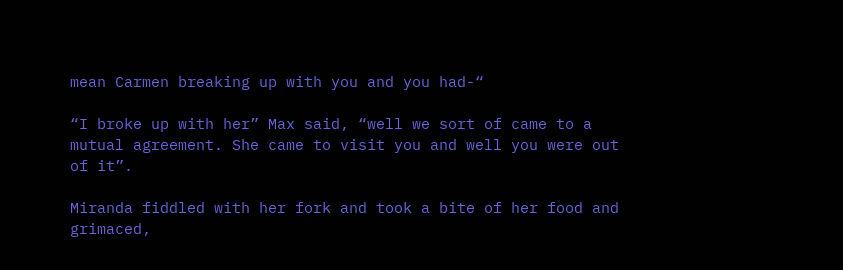mean Carmen breaking up with you and you had-“

“I broke up with her” Max said, “well we sort of came to a mutual agreement. She came to visit you and well you were out of it”.

Miranda fiddled with her fork and took a bite of her food and grimaced,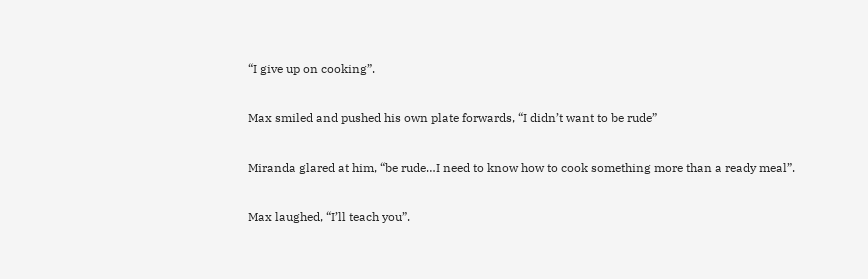“I give up on cooking”.

Max smiled and pushed his own plate forwards, “I didn’t want to be rude”

Miranda glared at him, “be rude…I need to know how to cook something more than a ready meal”.

Max laughed, “I’ll teach you”.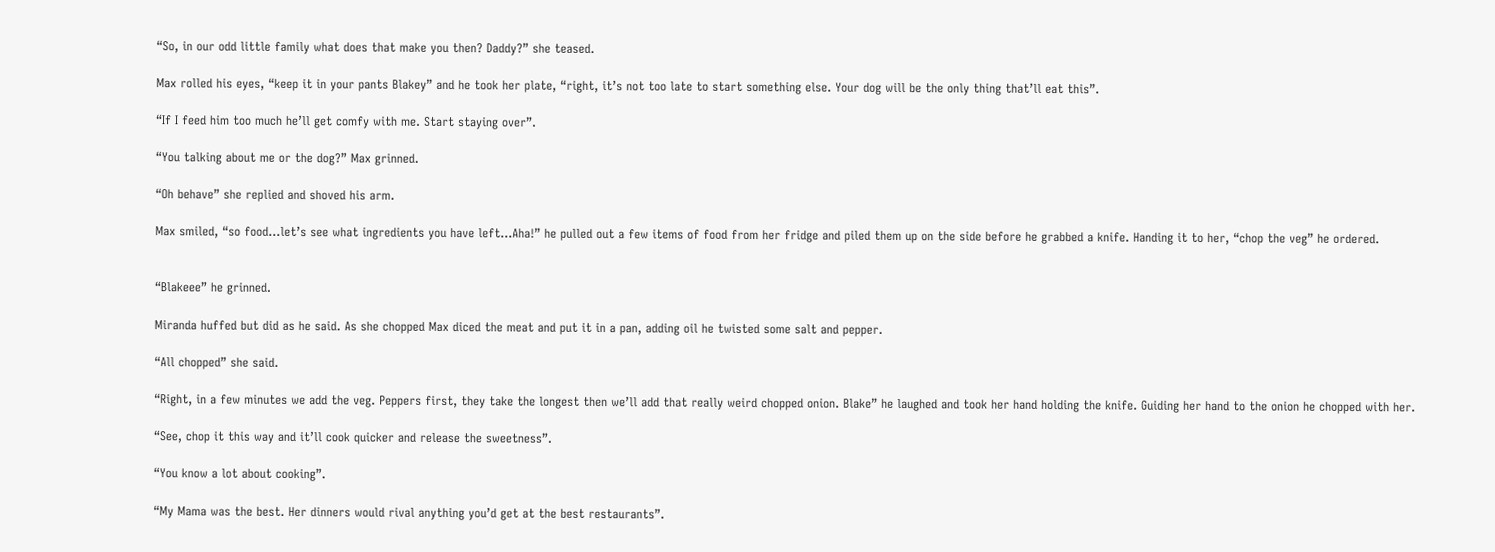“So, in our odd little family what does that make you then? Daddy?” she teased.

Max rolled his eyes, “keep it in your pants Blakey” and he took her plate, “right, it’s not too late to start something else. Your dog will be the only thing that’ll eat this”.

“If I feed him too much he’ll get comfy with me. Start staying over”.

“You talking about me or the dog?” Max grinned.

“Oh behave” she replied and shoved his arm.

Max smiled, “so food…let’s see what ingredients you have left…Aha!” he pulled out a few items of food from her fridge and piled them up on the side before he grabbed a knife. Handing it to her, “chop the veg” he ordered.


“Blakeee” he grinned.

Miranda huffed but did as he said. As she chopped Max diced the meat and put it in a pan, adding oil he twisted some salt and pepper.

“All chopped” she said.

“Right, in a few minutes we add the veg. Peppers first, they take the longest then we’ll add that really weird chopped onion. Blake” he laughed and took her hand holding the knife. Guiding her hand to the onion he chopped with her.

“See, chop it this way and it’ll cook quicker and release the sweetness”.

“You know a lot about cooking”.

“My Mama was the best. Her dinners would rival anything you’d get at the best restaurants”.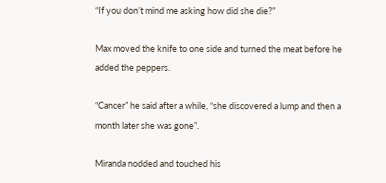“If you don’t mind me asking how did she die?”

Max moved the knife to one side and turned the meat before he added the peppers.

“Cancer” he said after a while, “she discovered a lump and then a month later she was gone”.

Miranda nodded and touched his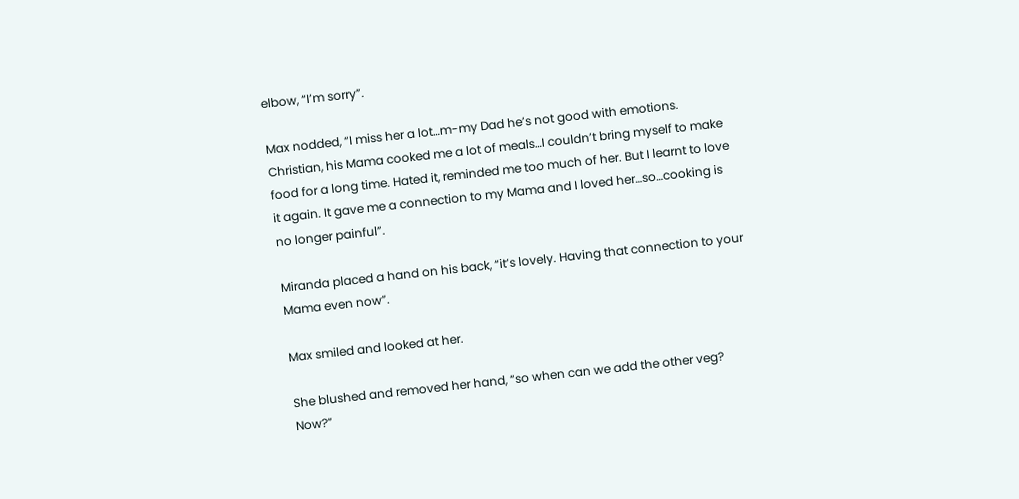elbow, “I’m sorry”.

Max nodded, “I miss her a lot…m-my Dad he’s not good with emotions. Christian, his Mama cooked me a lot of meals…I couldn’t bring myself to make food for a long time. Hated it, reminded me too much of her. But I learnt to love it again. It gave me a connection to my Mama and I loved her…so…cooking is no longer painful”.

Miranda placed a hand on his back, “it’s lovely. Having that connection to your Mama even now”.

Max smiled and looked at her.

She blushed and removed her hand, “so when can we add the other veg? Now?”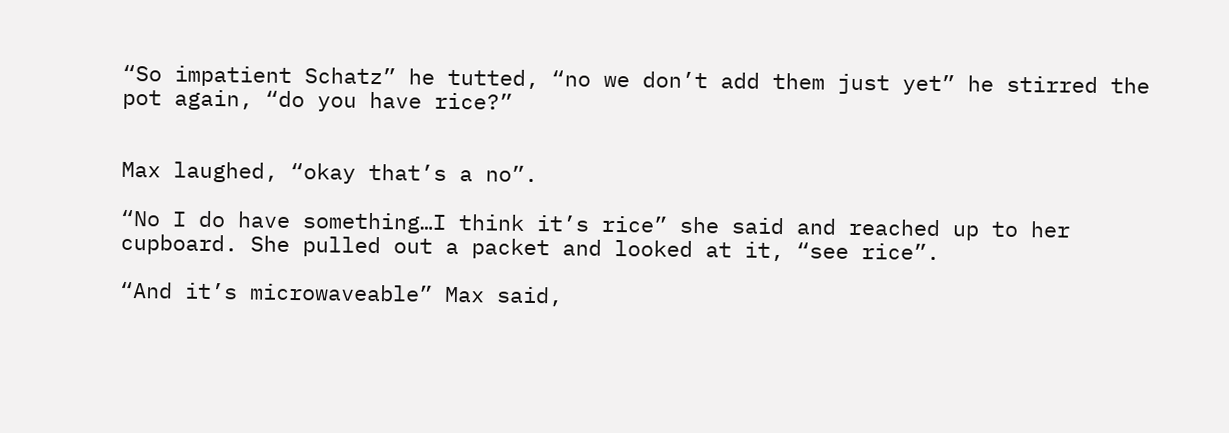“So impatient Schatz” he tutted, “no we don’t add them just yet” he stirred the pot again, “do you have rice?”


Max laughed, “okay that’s a no”.

“No I do have something…I think it’s rice” she said and reached up to her cupboard. She pulled out a packet and looked at it, “see rice”.

“And it’s microwaveable” Max said,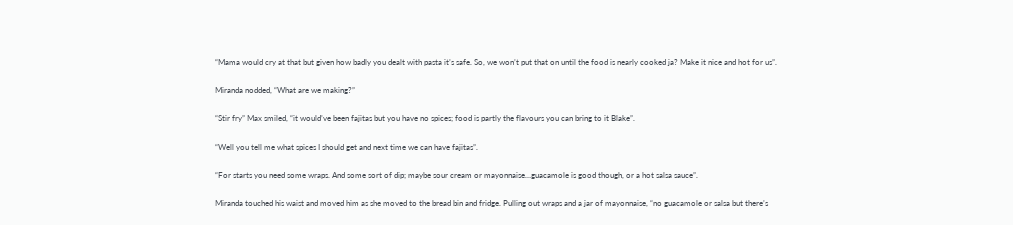“Mama would cry at that but given how badly you dealt with pasta it’s safe. So, we won’t put that on until the food is nearly cooked ja? Make it nice and hot for us”.

Miranda nodded, “What are we making?”

“Stir fry” Max smiled, “it would’ve been fajitas but you have no spices; food is partly the flavours you can bring to it Blake”.

“Well you tell me what spices I should get and next time we can have fajitas”.

“For starts you need some wraps. And some sort of dip; maybe sour cream or mayonnaise…guacamole is good though, or a hot salsa sauce”.

Miranda touched his waist and moved him as she moved to the bread bin and fridge. Pulling out wraps and a jar of mayonnaise, “no guacamole or salsa but there’s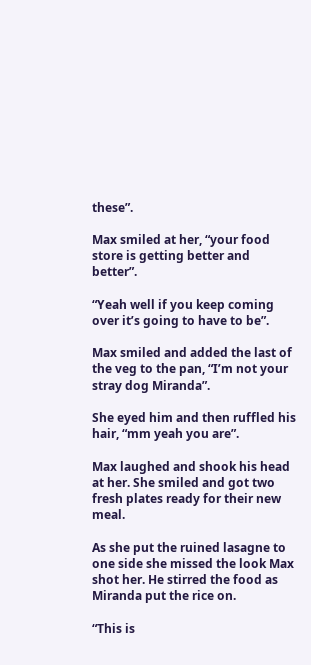these”.

Max smiled at her, “your food store is getting better and better”.

“Yeah well if you keep coming over it’s going to have to be”.

Max smiled and added the last of the veg to the pan, “I’m not your stray dog Miranda”.

She eyed him and then ruffled his hair, “mm yeah you are”.

Max laughed and shook his head at her. She smiled and got two fresh plates ready for their new meal.

As she put the ruined lasagne to one side she missed the look Max shot her. He stirred the food as Miranda put the rice on.

“This is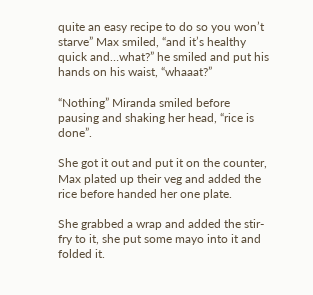quite an easy recipe to do so you won’t starve” Max smiled, “and it’s healthy quick and…what?” he smiled and put his hands on his waist, “whaaat?”

“Nothing” Miranda smiled before pausing and shaking her head, “rice is done”.

She got it out and put it on the counter, Max plated up their veg and added the rice before handed her one plate.

She grabbed a wrap and added the stir-fry to it, she put some mayo into it and folded it.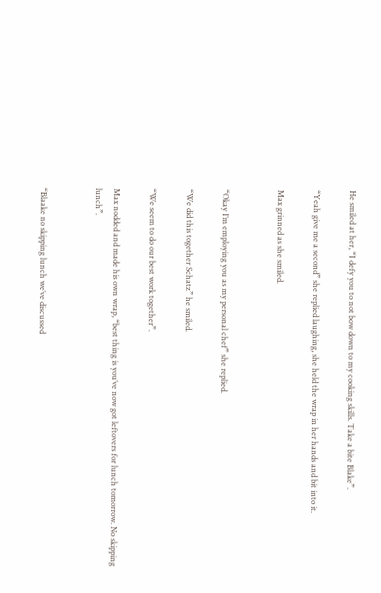He smiled at her, “I defy you to not bow down to my cooking skills. Take a bite Blake”.

“Yeah give me a second” she replied laughing, she held the wrap in her hands and bit into it.

Max grinned as she smiled.


“Okay I’m employing you as my personal chef” she replied.

“We did this together Schatz” he smiled.

“We seem to do our best work together”.

Max nodded and made his own wrap, “best thing is you’ve now got leftovers for lunch tomorrow. No skipping lunch”.


“Blaake no skipping lunch we’ve discussed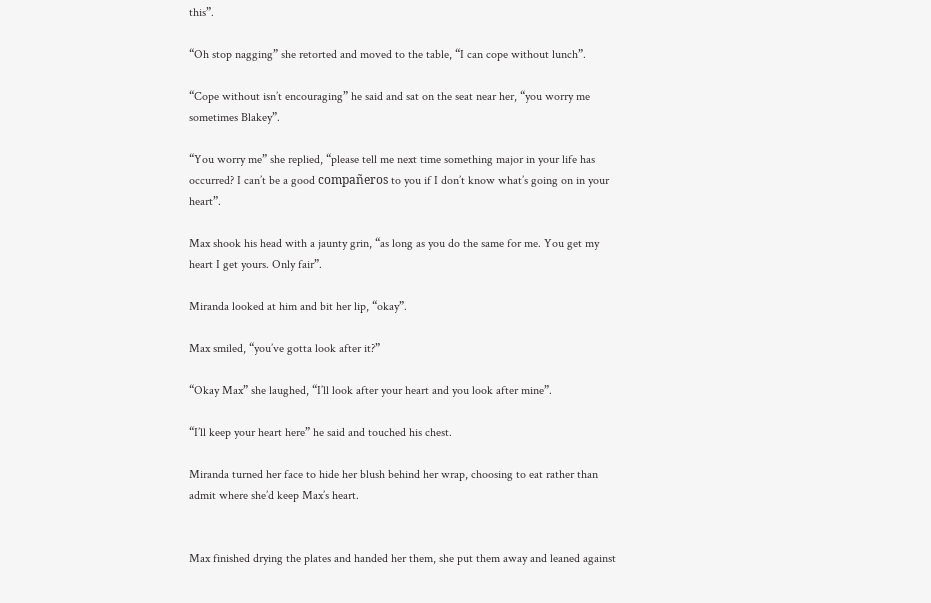this”.

“Oh stop nagging” she retorted and moved to the table, “I can cope without lunch”.

“Cope without isn’t encouraging” he said and sat on the seat near her, “you worry me sometimes Blakey”.

“You worry me” she replied, “please tell me next time something major in your life has occurred? I can’t be a good compañeros to you if I don’t know what’s going on in your heart”.

Max shook his head with a jaunty grin, “as long as you do the same for me. You get my heart I get yours. Only fair”.

Miranda looked at him and bit her lip, “okay”.

Max smiled, “you’ve gotta look after it?”

“Okay Max” she laughed, “I’ll look after your heart and you look after mine”.

“I’ll keep your heart here” he said and touched his chest.

Miranda turned her face to hide her blush behind her wrap, choosing to eat rather than admit where she’d keep Max’s heart.


Max finished drying the plates and handed her them, she put them away and leaned against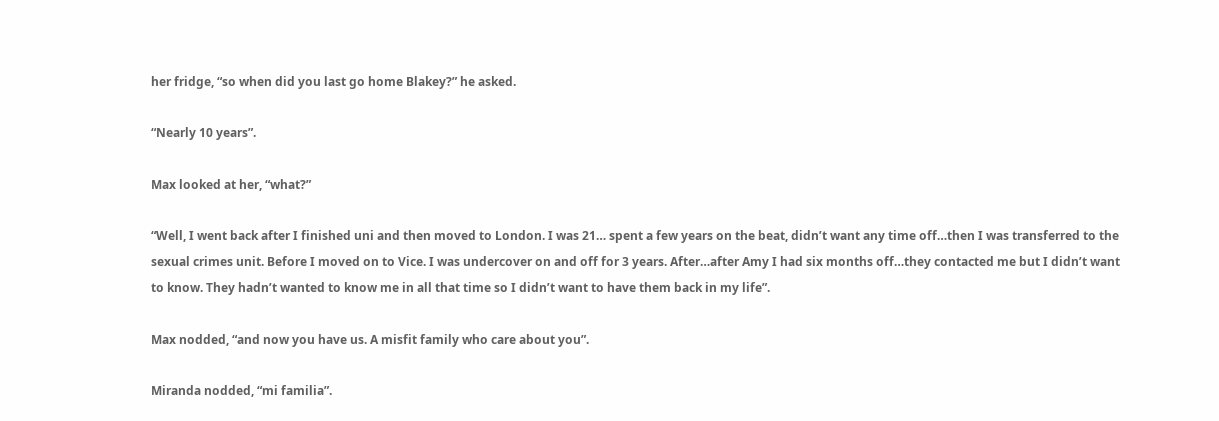her fridge, “so when did you last go home Blakey?” he asked.

“Nearly 10 years”.

Max looked at her, “what?”

“Well, I went back after I finished uni and then moved to London. I was 21… spent a few years on the beat, didn’t want any time off…then I was transferred to the sexual crimes unit. Before I moved on to Vice. I was undercover on and off for 3 years. After…after Amy I had six months off…they contacted me but I didn’t want to know. They hadn’t wanted to know me in all that time so I didn’t want to have them back in my life”.

Max nodded, “and now you have us. A misfit family who care about you”.

Miranda nodded, “mi familia”.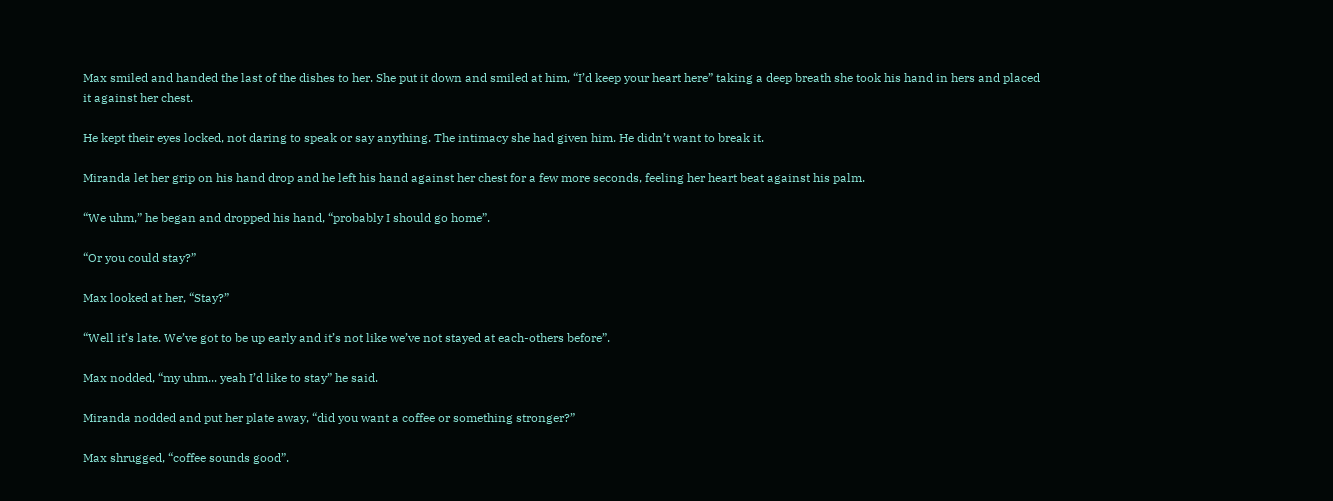Max smiled and handed the last of the dishes to her. She put it down and smiled at him, “I’d keep your heart here” taking a deep breath she took his hand in hers and placed it against her chest.

He kept their eyes locked, not daring to speak or say anything. The intimacy she had given him. He didn’t want to break it.

Miranda let her grip on his hand drop and he left his hand against her chest for a few more seconds, feeling her heart beat against his palm.

“We uhm,” he began and dropped his hand, “probably I should go home”.

“Or you could stay?”

Max looked at her, “Stay?”

“Well it’s late. We’ve got to be up early and it’s not like we’ve not stayed at each-others before”.

Max nodded, “my uhm... yeah I’d like to stay” he said.

Miranda nodded and put her plate away, “did you want a coffee or something stronger?”

Max shrugged, “coffee sounds good”.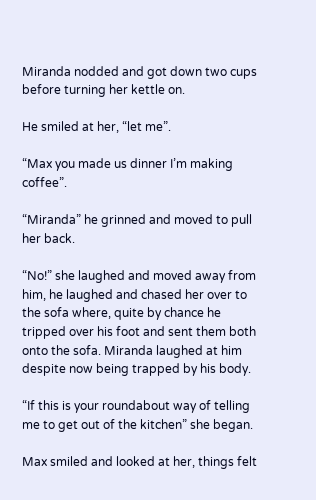Miranda nodded and got down two cups before turning her kettle on.

He smiled at her, “let me”.

“Max you made us dinner I’m making coffee”.

“Miranda” he grinned and moved to pull her back.

“No!” she laughed and moved away from him, he laughed and chased her over to the sofa where, quite by chance he tripped over his foot and sent them both onto the sofa. Miranda laughed at him despite now being trapped by his body.

“If this is your roundabout way of telling me to get out of the kitchen” she began.

Max smiled and looked at her, things felt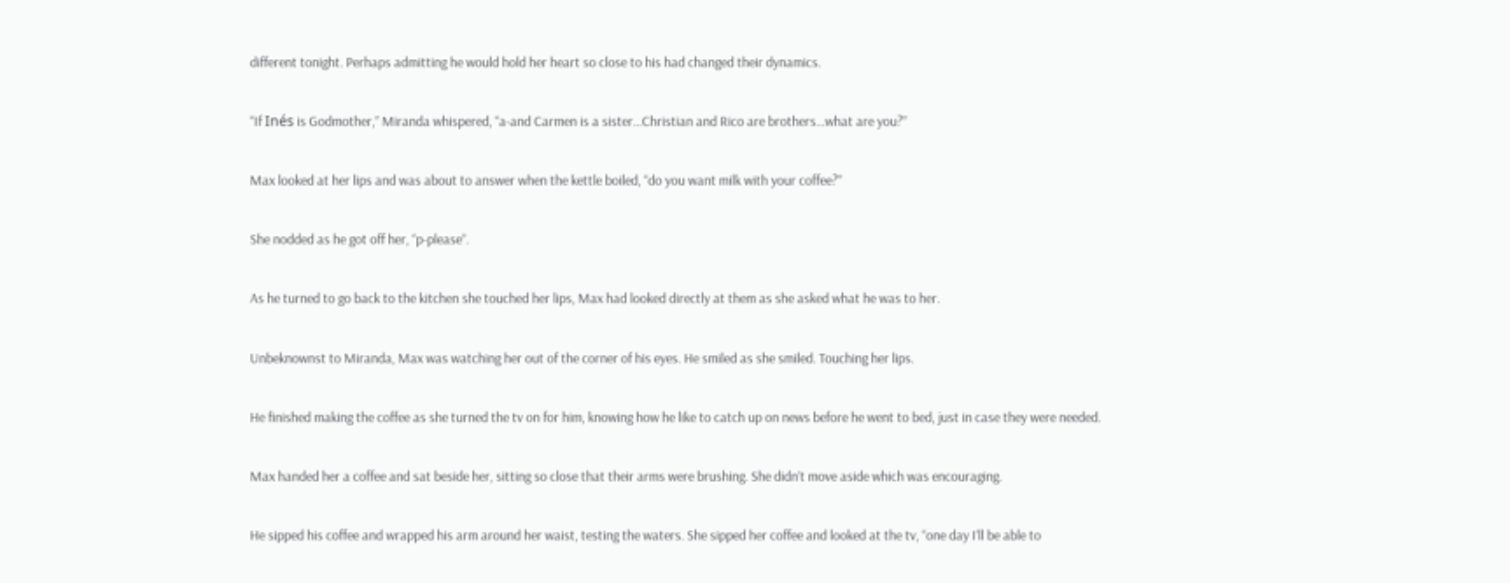different tonight. Perhaps admitting he would hold her heart so close to his had changed their dynamics.

“If Inés is Godmother,” Miranda whispered, “a-and Carmen is a sister…Christian and Rico are brothers…what are you?”

Max looked at her lips and was about to answer when the kettle boiled, “do you want milk with your coffee?”

She nodded as he got off her, “p-please”.

As he turned to go back to the kitchen she touched her lips, Max had looked directly at them as she asked what he was to her.

Unbeknownst to Miranda, Max was watching her out of the corner of his eyes. He smiled as she smiled. Touching her lips.

He finished making the coffee as she turned the tv on for him, knowing how he like to catch up on news before he went to bed, just in case they were needed.

Max handed her a coffee and sat beside her, sitting so close that their arms were brushing. She didn’t move aside which was encouraging.

He sipped his coffee and wrapped his arm around her waist, testing the waters. She sipped her coffee and looked at the tv, “one day I’ll be able to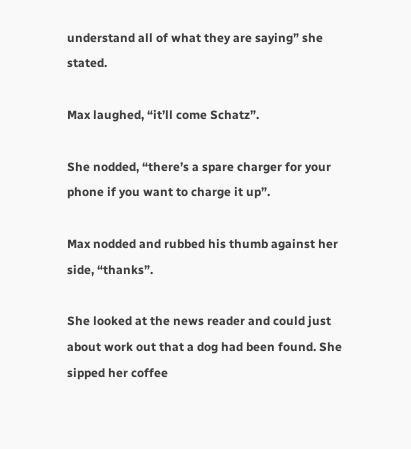understand all of what they are saying” she stated.

Max laughed, “it’ll come Schatz”.

She nodded, “there’s a spare charger for your phone if you want to charge it up”.

Max nodded and rubbed his thumb against her side, “thanks”.

She looked at the news reader and could just about work out that a dog had been found. She sipped her coffee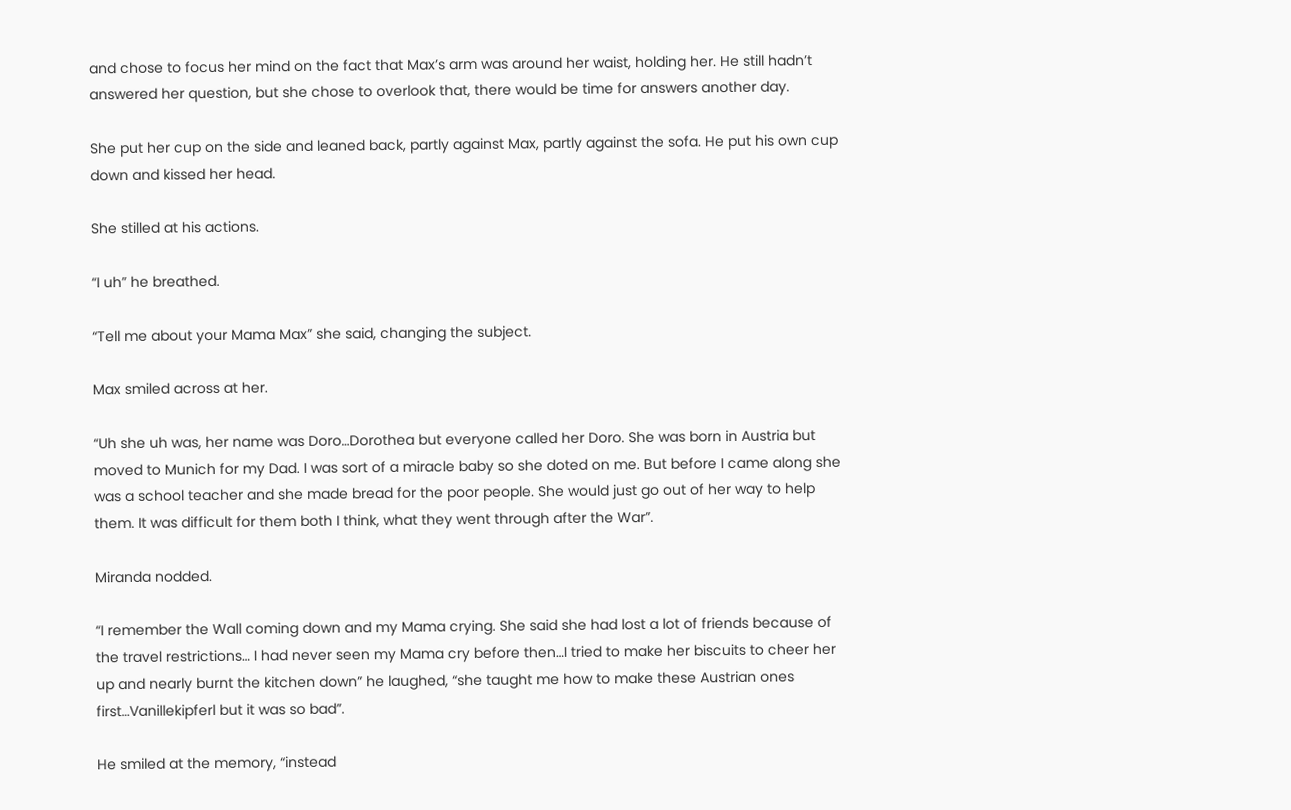and chose to focus her mind on the fact that Max’s arm was around her waist, holding her. He still hadn’t answered her question, but she chose to overlook that, there would be time for answers another day.

She put her cup on the side and leaned back, partly against Max, partly against the sofa. He put his own cup down and kissed her head.

She stilled at his actions.

“I uh” he breathed.

“Tell me about your Mama Max” she said, changing the subject.

Max smiled across at her.

“Uh she uh was, her name was Doro…Dorothea but everyone called her Doro. She was born in Austria but moved to Munich for my Dad. I was sort of a miracle baby so she doted on me. But before I came along she was a school teacher and she made bread for the poor people. She would just go out of her way to help them. It was difficult for them both I think, what they went through after the War”.

Miranda nodded.

“I remember the Wall coming down and my Mama crying. She said she had lost a lot of friends because of the travel restrictions… I had never seen my Mama cry before then…I tried to make her biscuits to cheer her up and nearly burnt the kitchen down” he laughed, “she taught me how to make these Austrian ones first…Vanillekipferl but it was so bad”.

He smiled at the memory, “instead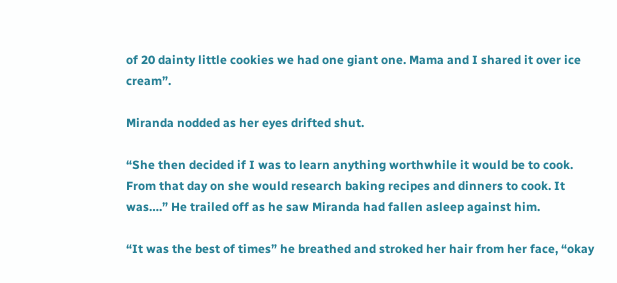of 20 dainty little cookies we had one giant one. Mama and I shared it over ice cream”.

Miranda nodded as her eyes drifted shut.

“She then decided if I was to learn anything worthwhile it would be to cook. From that day on she would research baking recipes and dinners to cook. It was….” He trailed off as he saw Miranda had fallen asleep against him.

“It was the best of times” he breathed and stroked her hair from her face, “okay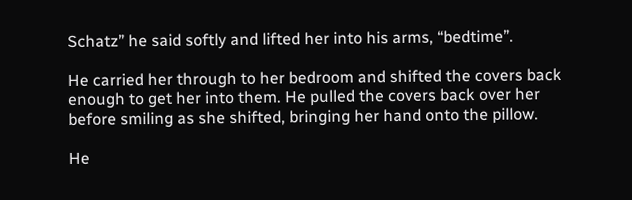Schatz” he said softly and lifted her into his arms, “bedtime”.

He carried her through to her bedroom and shifted the covers back enough to get her into them. He pulled the covers back over her before smiling as she shifted, bringing her hand onto the pillow.

He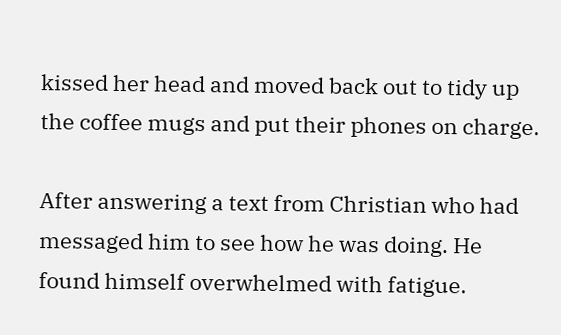kissed her head and moved back out to tidy up the coffee mugs and put their phones on charge.

After answering a text from Christian who had messaged him to see how he was doing. He found himself overwhelmed with fatigue.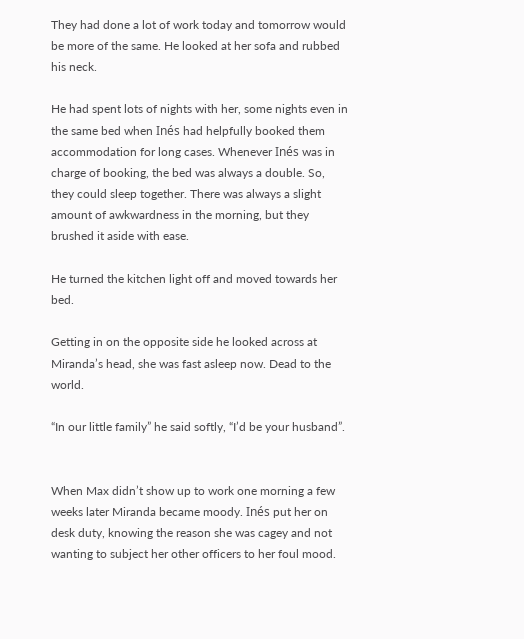They had done a lot of work today and tomorrow would be more of the same. He looked at her sofa and rubbed his neck.

He had spent lots of nights with her, some nights even in the same bed when Inés had helpfully booked them accommodation for long cases. Whenever Inés was in charge of booking, the bed was always a double. So, they could sleep together. There was always a slight amount of awkwardness in the morning, but they brushed it aside with ease.

He turned the kitchen light off and moved towards her bed.

Getting in on the opposite side he looked across at Miranda’s head, she was fast asleep now. Dead to the world.

“In our little family” he said softly, “I’d be your husband”.


When Max didn’t show up to work one morning a few weeks later Miranda became moody. Inés put her on desk duty, knowing the reason she was cagey and not wanting to subject her other officers to her foul mood.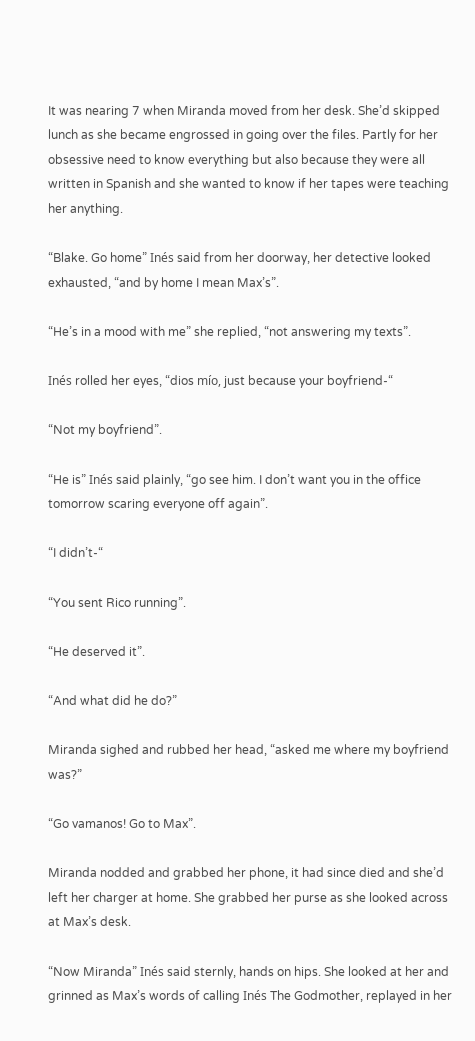It was nearing 7 when Miranda moved from her desk. She’d skipped lunch as she became engrossed in going over the files. Partly for her obsessive need to know everything but also because they were all written in Spanish and she wanted to know if her tapes were teaching her anything.

“Blake. Go home” Inés said from her doorway, her detective looked exhausted, “and by home I mean Max’s”.

“He’s in a mood with me” she replied, “not answering my texts”.

Inés rolled her eyes, “dios mío, just because your boyfriend-“

“Not my boyfriend”.

“He is” Inés said plainly, “go see him. I don’t want you in the office tomorrow scaring everyone off again”.

“I didn’t-“

“You sent Rico running”.

“He deserved it”.

“And what did he do?”

Miranda sighed and rubbed her head, “asked me where my boyfriend was?”

“Go vamanos! Go to Max”.

Miranda nodded and grabbed her phone, it had since died and she’d left her charger at home. She grabbed her purse as she looked across at Max’s desk.

“Now Miranda” Inés said sternly, hands on hips. She looked at her and grinned as Max’s words of calling Inés The Godmother, replayed in her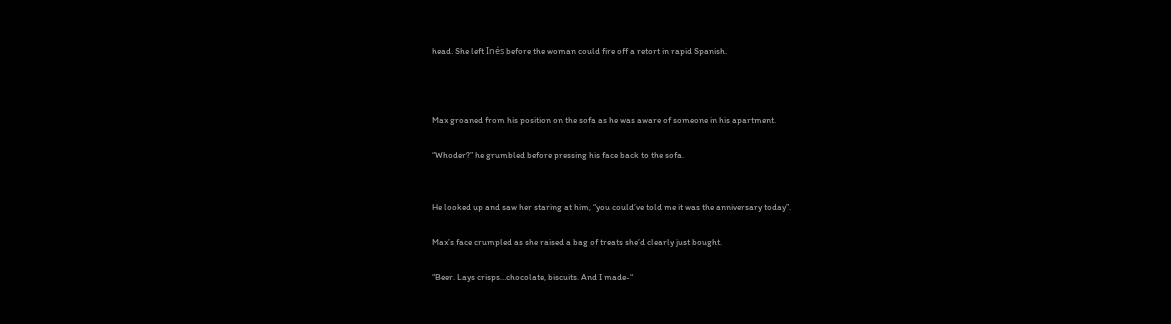head. She left Inés before the woman could fire off a retort in rapid Spanish.



Max groaned from his position on the sofa as he was aware of someone in his apartment.

“Whoder?” he grumbled before pressing his face back to the sofa.


He looked up and saw her staring at him, “you could’ve told me it was the anniversary today”.

Max’s face crumpled as she raised a bag of treats she’d clearly just bought.

“Beer. Lays crisps…chocolate, biscuits. And I made-“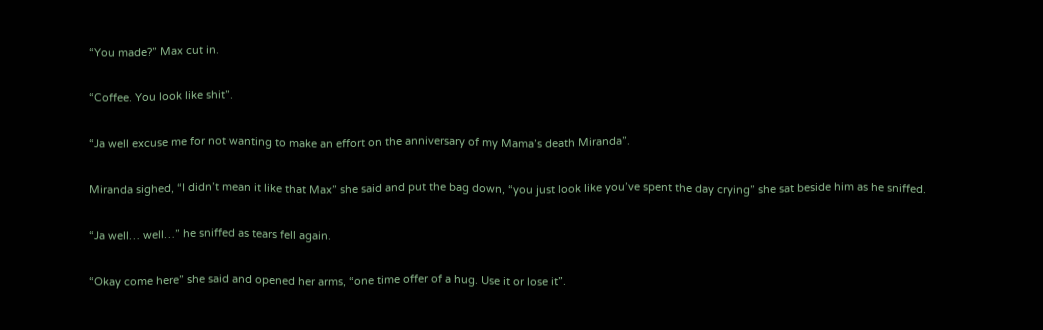“You made?” Max cut in.

“Coffee. You look like shit”.

“Ja well excuse me for not wanting to make an effort on the anniversary of my Mama’s death Miranda”.

Miranda sighed, “I didn’t mean it like that Max” she said and put the bag down, “you just look like you’ve spent the day crying” she sat beside him as he sniffed.

“Ja well… well…” he sniffed as tears fell again.

“Okay come here” she said and opened her arms, “one time offer of a hug. Use it or lose it”.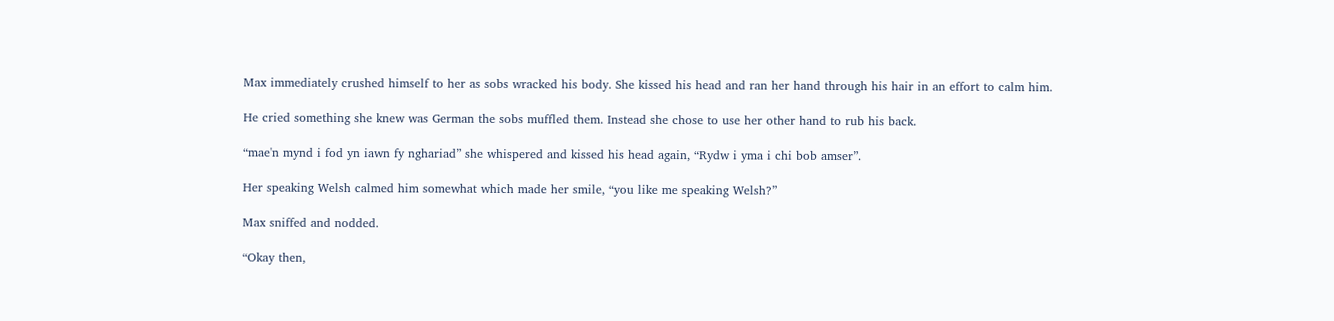Max immediately crushed himself to her as sobs wracked his body. She kissed his head and ran her hand through his hair in an effort to calm him.

He cried something she knew was German the sobs muffled them. Instead she chose to use her other hand to rub his back.

“mae'n mynd i fod yn iawn fy nghariad” she whispered and kissed his head again, “Rydw i yma i chi bob amser”.

Her speaking Welsh calmed him somewhat which made her smile, “you like me speaking Welsh?”

Max sniffed and nodded.

“Okay then,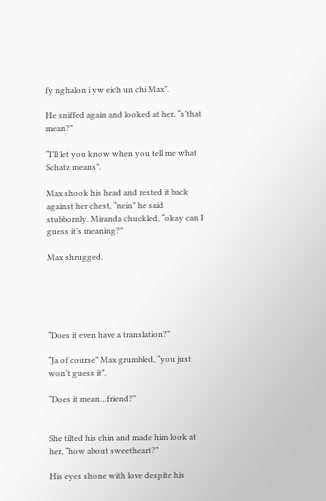fy nghalon i yw eich un chi Max”.

He sniffed again and looked at her, “s’that mean?”

“I’ll let you know when you tell me what Schatz means”.

Max shook his head and rested it back against her chest, “nein” he said stubbornly. Miranda chuckled, “okay can I guess it’s meaning?”

Max shrugged.





“Does it even have a translation?”

“Ja of course” Max grumbled, “you just won’t guess it”.

“Does it mean…friend?”


She tilted his chin and made him look at her, “how about sweetheart?”

His eyes shone with love despite his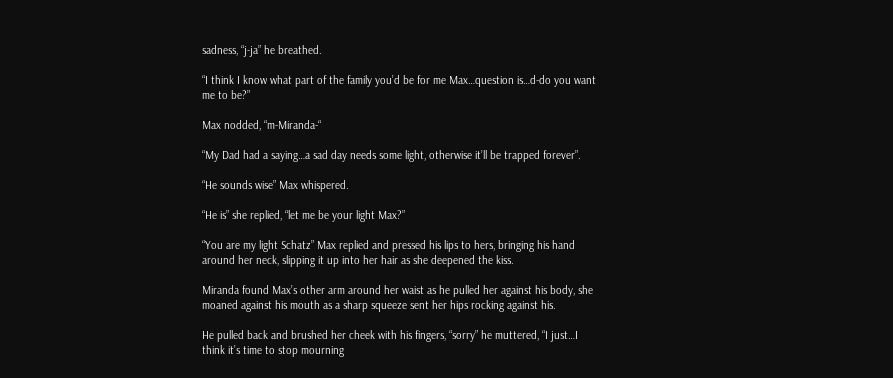sadness, “j-ja” he breathed.

“I think I know what part of the family you’d be for me Max…question is…d-do you want me to be?”

Max nodded, “m-Miranda-“

“My Dad had a saying…a sad day needs some light, otherwise it’ll be trapped forever”.

“He sounds wise” Max whispered.

“He is” she replied, “let me be your light Max?”

“You are my light Schatz” Max replied and pressed his lips to hers, bringing his hand around her neck, slipping it up into her hair as she deepened the kiss.

Miranda found Max’s other arm around her waist as he pulled her against his body, she moaned against his mouth as a sharp squeeze sent her hips rocking against his.

He pulled back and brushed her cheek with his fingers, “sorry” he muttered, “I just…I think it’s time to stop mourning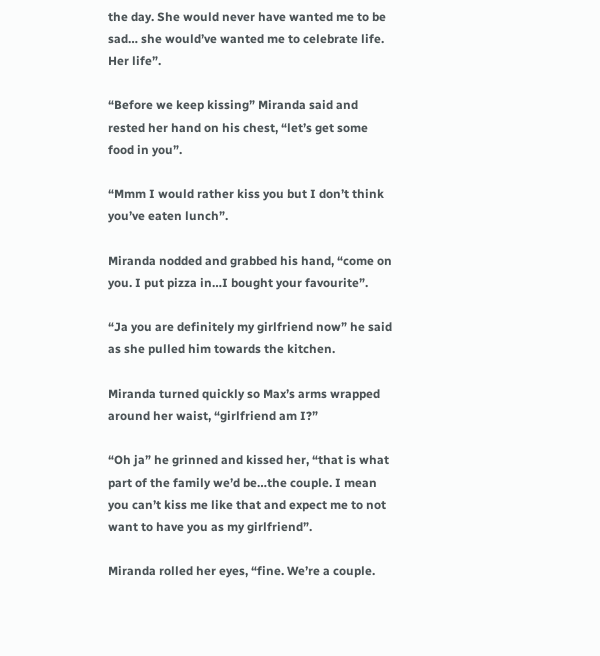the day. She would never have wanted me to be sad… she would’ve wanted me to celebrate life. Her life”.

“Before we keep kissing” Miranda said and rested her hand on his chest, “let’s get some food in you”.

“Mmm I would rather kiss you but I don’t think you’ve eaten lunch”.

Miranda nodded and grabbed his hand, “come on you. I put pizza in…I bought your favourite”.

“Ja you are definitely my girlfriend now” he said as she pulled him towards the kitchen.

Miranda turned quickly so Max’s arms wrapped around her waist, “girlfriend am I?”

“Oh ja” he grinned and kissed her, “that is what part of the family we’d be…the couple. I mean you can’t kiss me like that and expect me to not want to have you as my girlfriend”.

Miranda rolled her eyes, “fine. We’re a couple.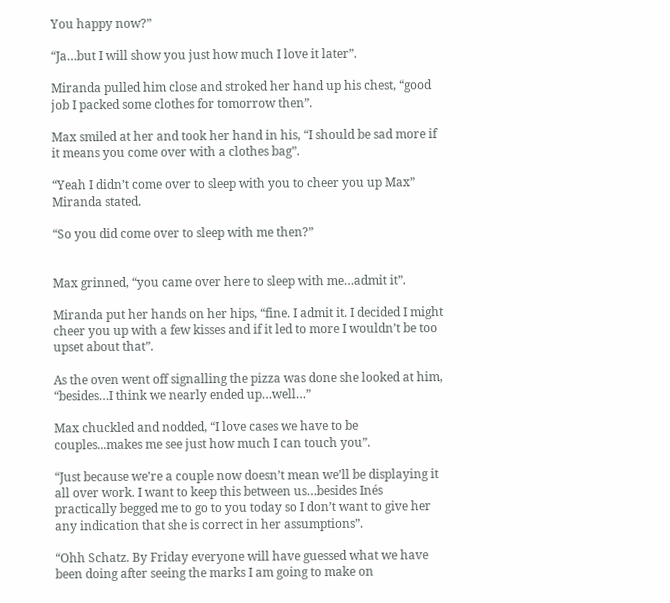You happy now?”

“Ja…but I will show you just how much I love it later”.

Miranda pulled him close and stroked her hand up his chest, “good job I packed some clothes for tomorrow then”.

Max smiled at her and took her hand in his, “I should be sad more if it means you come over with a clothes bag”.

“Yeah I didn’t come over to sleep with you to cheer you up Max” Miranda stated.

“So you did come over to sleep with me then?”


Max grinned, “you came over here to sleep with me…admit it”.

Miranda put her hands on her hips, “fine. I admit it. I decided I might cheer you up with a few kisses and if it led to more I wouldn’t be too upset about that”.

As the oven went off signalling the pizza was done she looked at him, “besides…I think we nearly ended up…well…”

Max chuckled and nodded, “I love cases we have to be couples...makes me see just how much I can touch you”.

“Just because we’re a couple now doesn’t mean we’ll be displaying it all over work. I want to keep this between us…besides Inés practically begged me to go to you today so I don’t want to give her any indication that she is correct in her assumptions”.

“Ohh Schatz. By Friday everyone will have guessed what we have been doing after seeing the marks I am going to make on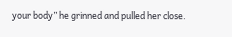your body” he grinned and pulled her close.